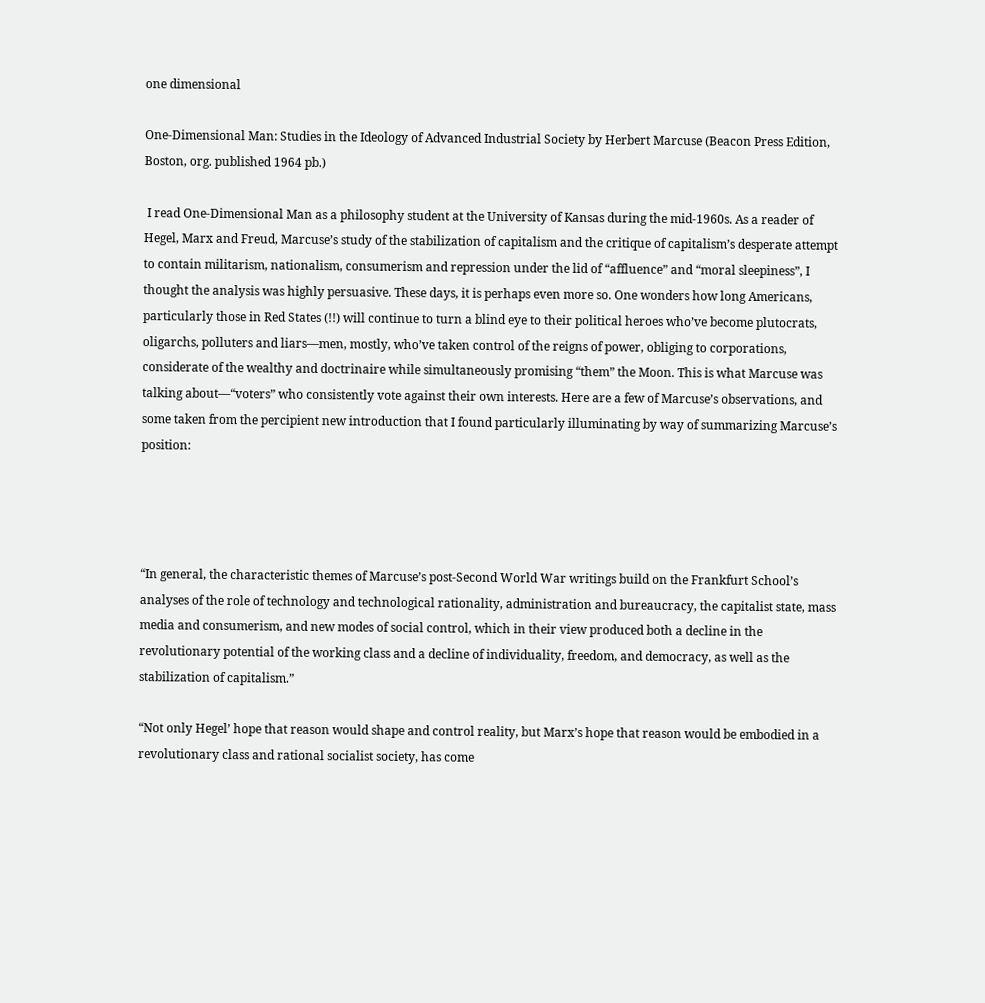one dimensional

One-Dimensional Man: Studies in the Ideology of Advanced Industrial Society by Herbert Marcuse (Beacon Press Edition, Boston, org. published 1964 pb.)

 I read One-Dimensional Man as a philosophy student at the University of Kansas during the mid-1960s. As a reader of Hegel, Marx and Freud, Marcuse’s study of the stabilization of capitalism and the critique of capitalism’s desperate attempt to contain militarism, nationalism, consumerism and repression under the lid of “affluence” and “moral sleepiness”, I thought the analysis was highly persuasive. These days, it is perhaps even more so. One wonders how long Americans, particularly those in Red States (!!) will continue to turn a blind eye to their political heroes who’ve become plutocrats, oligarchs, polluters and liars—men, mostly, who’ve taken control of the reigns of power, obliging to corporations, considerate of the wealthy and doctrinaire while simultaneously promising “them” the Moon. This is what Marcuse was talking about—“voters” who consistently vote against their own interests. Here are a few of Marcuse’s observations, and some taken from the percipient new introduction that I found particularly illuminating by way of summarizing Marcuse’s position:




“In general, the characteristic themes of Marcuse’s post-Second World War writings build on the Frankfurt School’s analyses of the role of technology and technological rationality, administration and bureaucracy, the capitalist state, mass media and consumerism, and new modes of social control, which in their view produced both a decline in the revolutionary potential of the working class and a decline of individuality, freedom, and democracy, as well as the stabilization of capitalism.”

“Not only Hegel’ hope that reason would shape and control reality, but Marx’s hope that reason would be embodied in a revolutionary class and rational socialist society, has come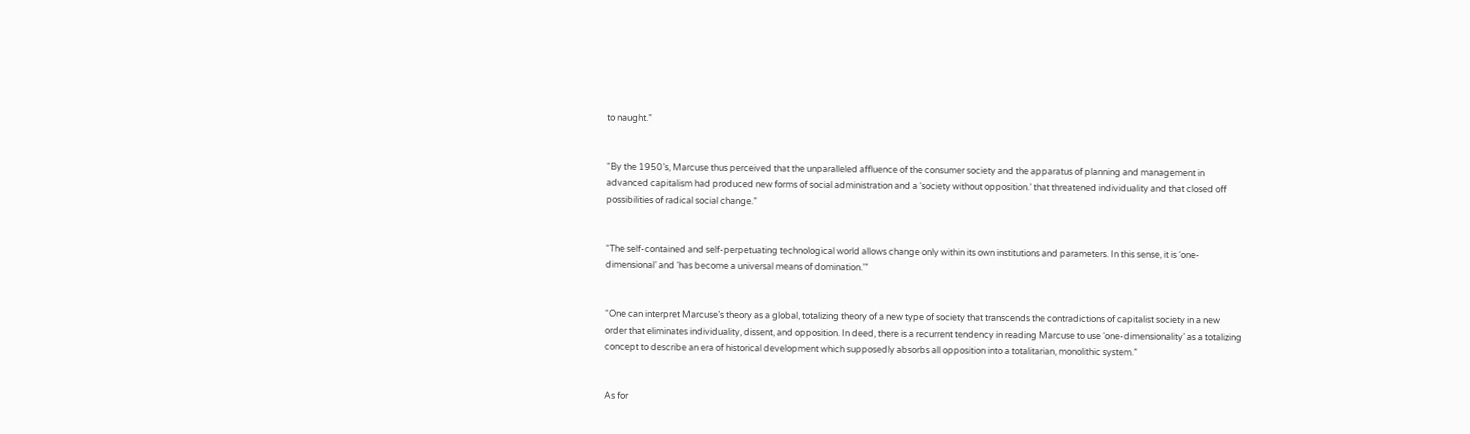to naught.”


“By the 1950’s, Marcuse thus perceived that the unparalleled affluence of the consumer society and the apparatus of planning and management in advanced capitalism had produced new forms of social administration and a ‘society without opposition.’ that threatened individuality and that closed off possibilities of radical social change.”


“The self-contained and self-perpetuating technological world allows change only within its own institutions and parameters. In this sense, it is ‘one-dimensional’ and ‘has become a universal means of domination.’”


“One can interpret Marcuse’s theory as a global, totalizing theory of a new type of society that transcends the contradictions of capitalist society in a new order that eliminates individuality, dissent, and opposition. In deed, there is a recurrent tendency in reading Marcuse to use ‘one-dimensionality’ as a totalizing concept to describe an era of historical development which supposedly absorbs all opposition into a totalitarian, monolithic system.”


As for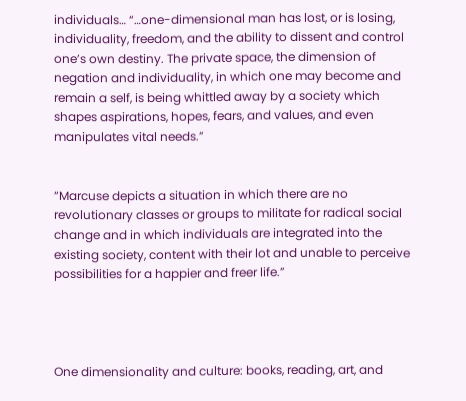individuals… “…one-dimensional man has lost, or is losing, individuality, freedom, and the ability to dissent and control one’s own destiny. The private space, the dimension of negation and individuality, in which one may become and remain a self, is being whittled away by a society which shapes aspirations, hopes, fears, and values, and even manipulates vital needs.”


“Marcuse depicts a situation in which there are no revolutionary classes or groups to militate for radical social change and in which individuals are integrated into the existing society, content with their lot and unable to perceive possibilities for a happier and freer life.”




One dimensionality and culture: books, reading, art, and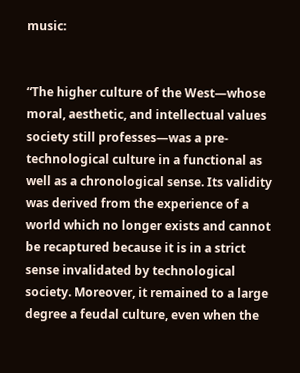music:


“The higher culture of the West—whose moral, aesthetic, and intellectual values society still professes—was a pre-technological culture in a functional as well as a chronological sense. Its validity was derived from the experience of a world which no longer exists and cannot be recaptured because it is in a strict sense invalidated by technological society. Moreover, it remained to a large degree a feudal culture, even when the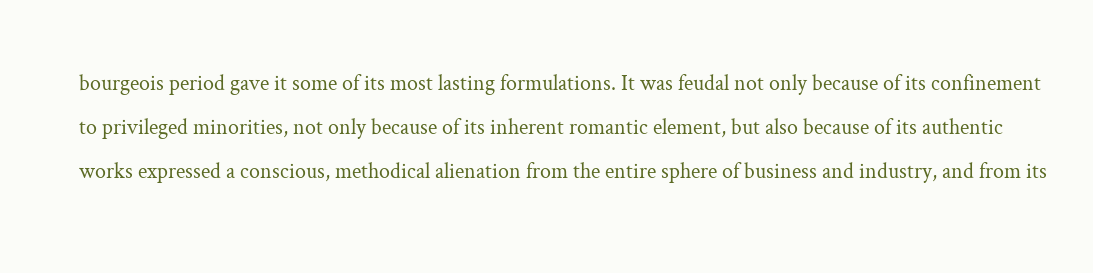bourgeois period gave it some of its most lasting formulations. It was feudal not only because of its confinement to privileged minorities, not only because of its inherent romantic element, but also because of its authentic works expressed a conscious, methodical alienation from the entire sphere of business and industry, and from its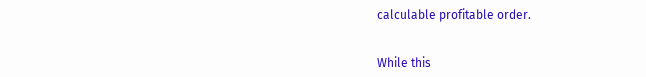calculable profitable order.


While this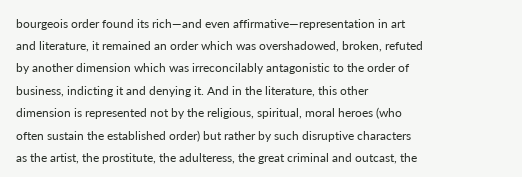bourgeois order found its rich—and even affirmative—representation in art and literature, it remained an order which was overshadowed, broken, refuted by another dimension which was irreconcilably antagonistic to the order of business, indicting it and denying it. And in the literature, this other dimension is represented not by the religious, spiritual, moral heroes (who often sustain the established order) but rather by such disruptive characters as the artist, the prostitute, the adulteress, the great criminal and outcast, the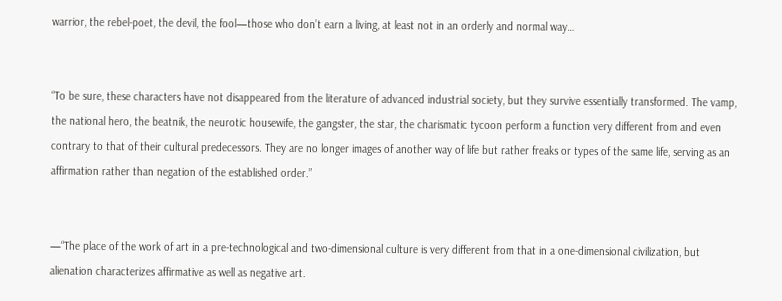warrior, the rebel-poet, the devil, the fool—those who don’t earn a living, at least not in an orderly and normal way…


“To be sure, these characters have not disappeared from the literature of advanced industrial society, but they survive essentially transformed. The vamp, the national hero, the beatnik, the neurotic housewife, the gangster, the star, the charismatic tycoon perform a function very different from and even contrary to that of their cultural predecessors. They are no longer images of another way of life but rather freaks or types of the same life, serving as an affirmation rather than negation of the established order.”


—“The place of the work of art in a pre-technological and two-dimensional culture is very different from that in a one-dimensional civilization, but alienation characterizes affirmative as well as negative art.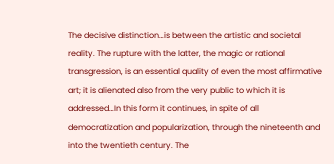The decisive distinction…is between the artistic and societal reality. The rupture with the latter, the magic or rational transgression, is an essential quality of even the most affirmative art; it is alienated also from the very public to which it is addressed…In this form it continues, in spite of all democratization and popularization, through the nineteenth and into the twentieth century. The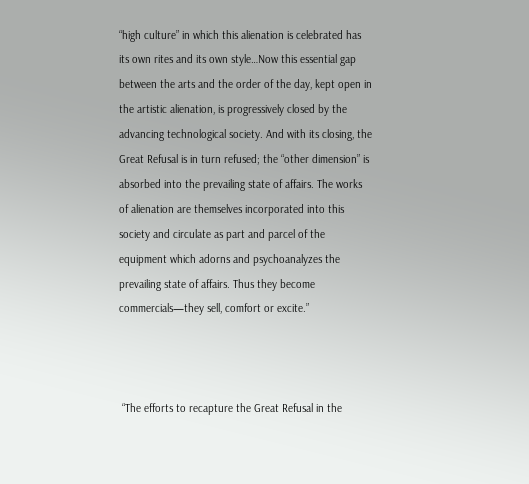“high culture” in which this alienation is celebrated has its own rites and its own style…Now this essential gap between the arts and the order of the day, kept open in the artistic alienation, is progressively closed by the advancing technological society. And with its closing, the Great Refusal is in turn refused; the “other dimension” is absorbed into the prevailing state of affairs. The works of alienation are themselves incorporated into this society and circulate as part and parcel of the equipment which adorns and psychoanalyzes the prevailing state of affairs. Thus they become commercials—they sell, comfort or excite.”



 “The efforts to recapture the Great Refusal in the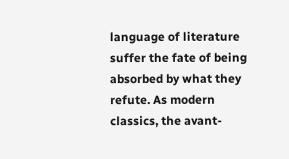language of literature suffer the fate of being absorbed by what they refute. As modern classics, the avant-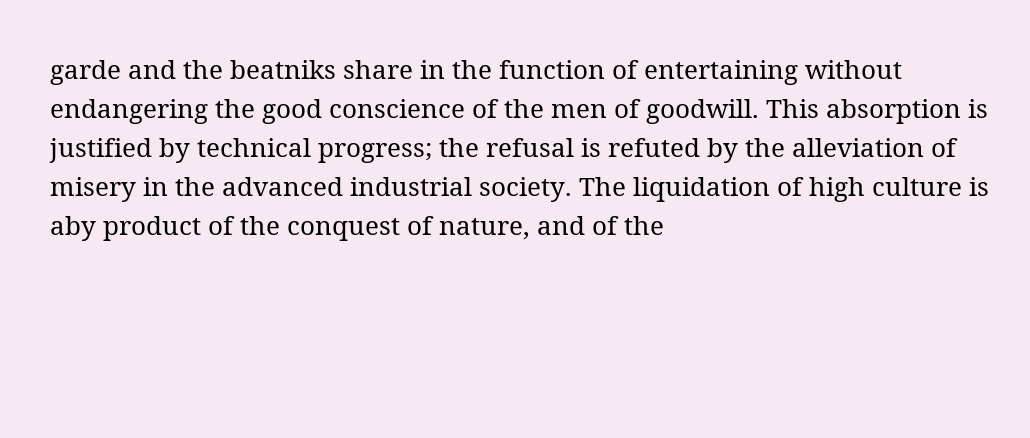garde and the beatniks share in the function of entertaining without endangering the good conscience of the men of goodwill. This absorption is justified by technical progress; the refusal is refuted by the alleviation of misery in the advanced industrial society. The liquidation of high culture is aby product of the conquest of nature, and of the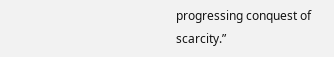progressing conquest of scarcity.”